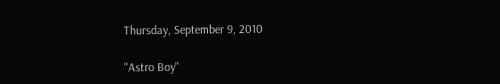Thursday, September 9, 2010

"Astro Boy"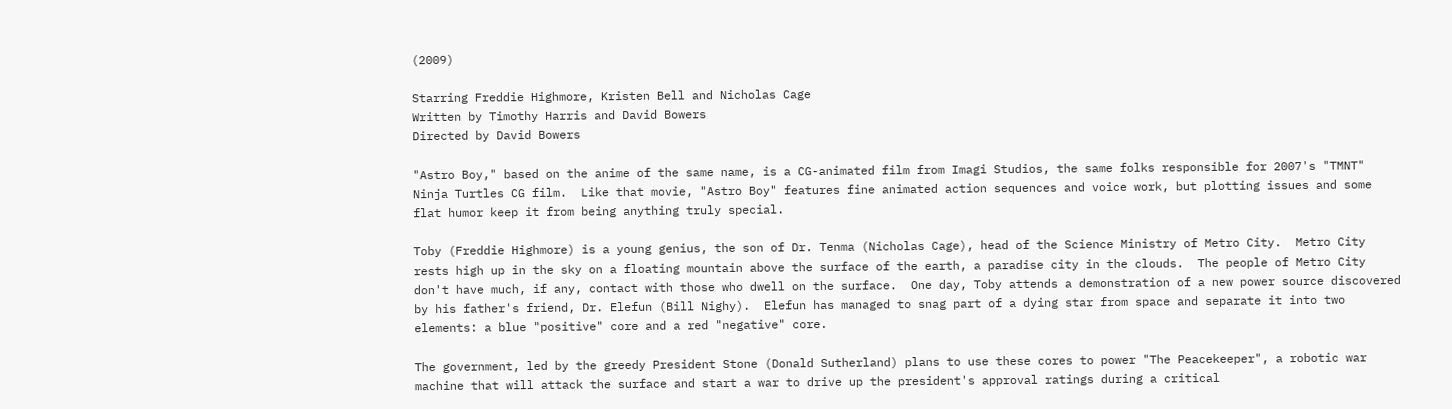(2009)

Starring Freddie Highmore, Kristen Bell and Nicholas Cage
Written by Timothy Harris and David Bowers
Directed by David Bowers

"Astro Boy," based on the anime of the same name, is a CG-animated film from Imagi Studios, the same folks responsible for 2007's "TMNT" Ninja Turtles CG film.  Like that movie, "Astro Boy" features fine animated action sequences and voice work, but plotting issues and some flat humor keep it from being anything truly special.

Toby (Freddie Highmore) is a young genius, the son of Dr. Tenma (Nicholas Cage), head of the Science Ministry of Metro City.  Metro City rests high up in the sky on a floating mountain above the surface of the earth, a paradise city in the clouds.  The people of Metro City don't have much, if any, contact with those who dwell on the surface.  One day, Toby attends a demonstration of a new power source discovered by his father's friend, Dr. Elefun (Bill Nighy).  Elefun has managed to snag part of a dying star from space and separate it into two elements: a blue "positive" core and a red "negative" core.

The government, led by the greedy President Stone (Donald Sutherland) plans to use these cores to power "The Peacekeeper", a robotic war machine that will attack the surface and start a war to drive up the president's approval ratings during a critical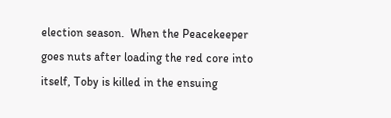election season.  When the Peacekeeper goes nuts after loading the red core into itself, Toby is killed in the ensuing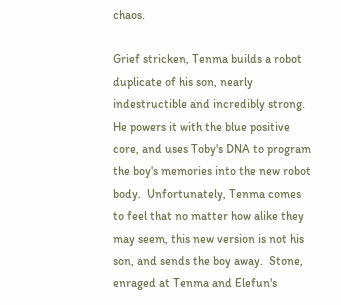chaos.

Grief stricken, Tenma builds a robot duplicate of his son, nearly indestructible and incredibly strong.  He powers it with the blue positive core, and uses Toby's DNA to program the boy's memories into the new robot body.  Unfortunately, Tenma comes to feel that no matter how alike they may seem, this new version is not his son, and sends the boy away.  Stone, enraged at Tenma and Elefun's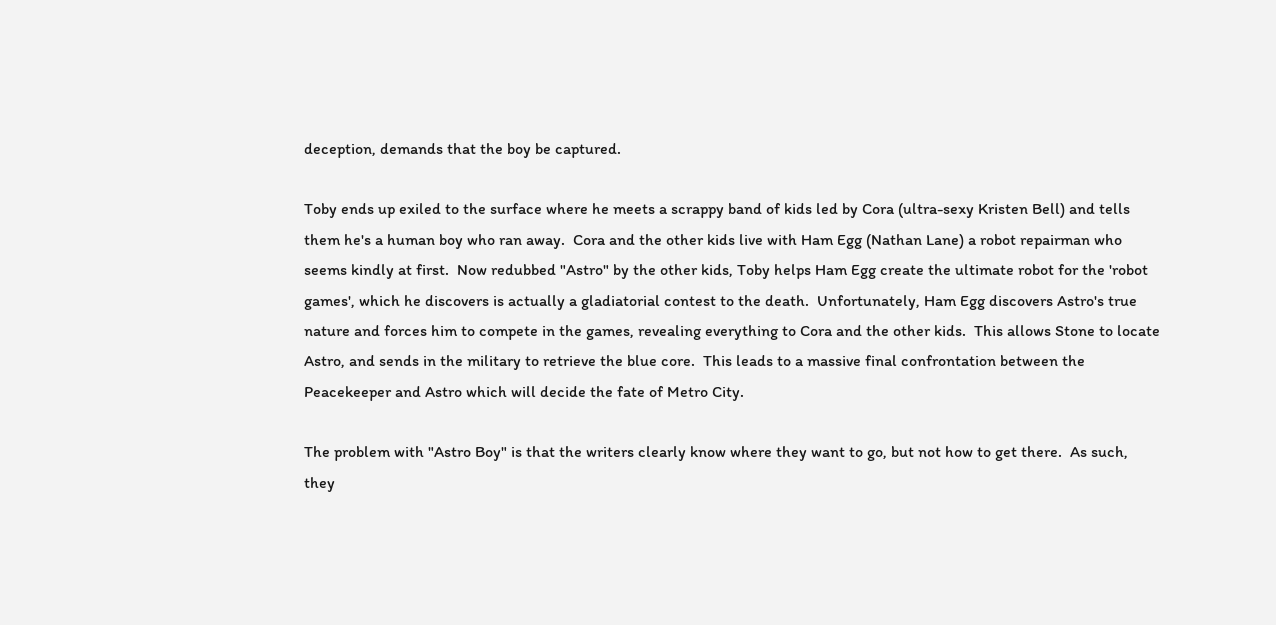deception, demands that the boy be captured.

Toby ends up exiled to the surface where he meets a scrappy band of kids led by Cora (ultra-sexy Kristen Bell) and tells them he's a human boy who ran away.  Cora and the other kids live with Ham Egg (Nathan Lane) a robot repairman who seems kindly at first.  Now redubbed "Astro" by the other kids, Toby helps Ham Egg create the ultimate robot for the 'robot games', which he discovers is actually a gladiatorial contest to the death.  Unfortunately, Ham Egg discovers Astro's true nature and forces him to compete in the games, revealing everything to Cora and the other kids.  This allows Stone to locate Astro, and sends in the military to retrieve the blue core.  This leads to a massive final confrontation between the Peacekeeper and Astro which will decide the fate of Metro City.

The problem with "Astro Boy" is that the writers clearly know where they want to go, but not how to get there.  As such, they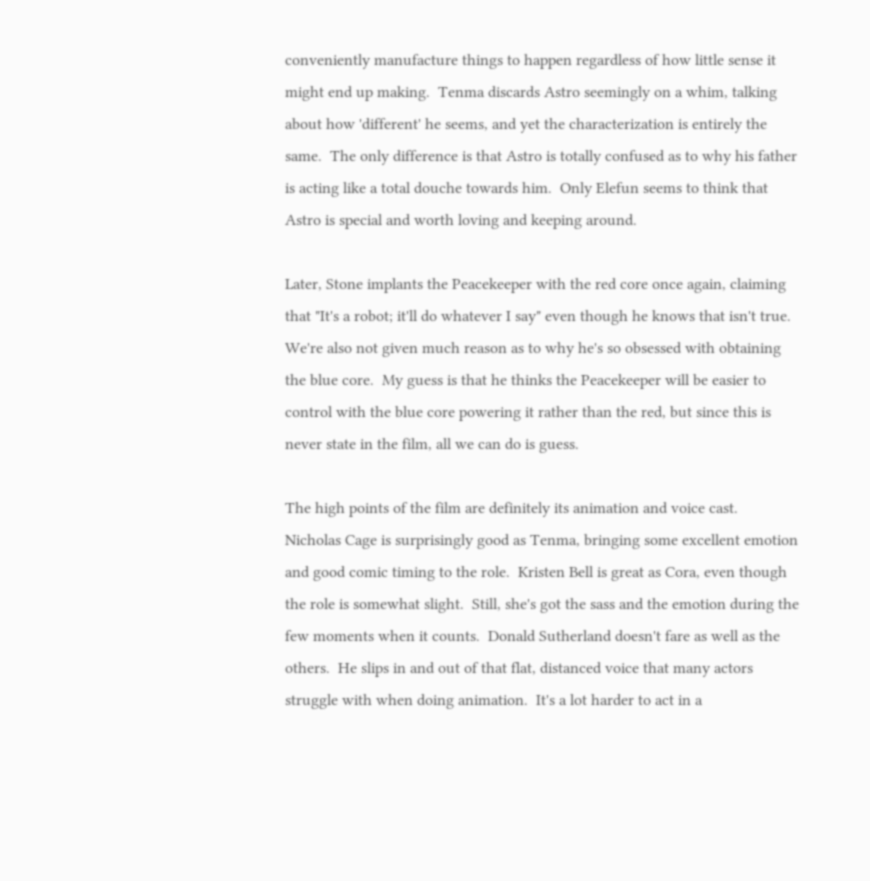conveniently manufacture things to happen regardless of how little sense it might end up making.  Tenma discards Astro seemingly on a whim, talking about how 'different' he seems, and yet the characterization is entirely the same.  The only difference is that Astro is totally confused as to why his father is acting like a total douche towards him.  Only Elefun seems to think that Astro is special and worth loving and keeping around.

Later, Stone implants the Peacekeeper with the red core once again, claiming that "It's a robot; it'll do whatever I say" even though he knows that isn't true.  We're also not given much reason as to why he's so obsessed with obtaining the blue core.  My guess is that he thinks the Peacekeeper will be easier to control with the blue core powering it rather than the red, but since this is never state in the film, all we can do is guess.

The high points of the film are definitely its animation and voice cast.  Nicholas Cage is surprisingly good as Tenma, bringing some excellent emotion and good comic timing to the role.  Kristen Bell is great as Cora, even though the role is somewhat slight.  Still, she's got the sass and the emotion during the few moments when it counts.  Donald Sutherland doesn't fare as well as the others.  He slips in and out of that flat, distanced voice that many actors struggle with when doing animation.  It's a lot harder to act in a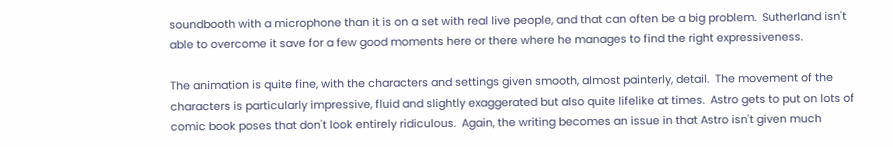soundbooth with a microphone than it is on a set with real live people, and that can often be a big problem.  Sutherland isn't able to overcome it save for a few good moments here or there where he manages to find the right expressiveness.

The animation is quite fine, with the characters and settings given smooth, almost painterly, detail.  The movement of the characters is particularly impressive, fluid and slightly exaggerated but also quite lifelike at times.  Astro gets to put on lots of comic book poses that don't look entirely ridiculous.  Again, the writing becomes an issue in that Astro isn't given much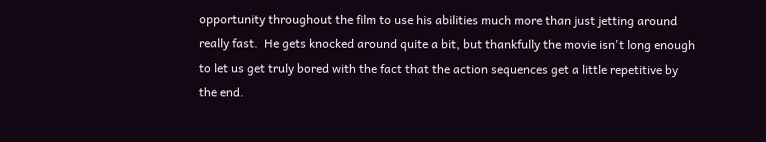opportunity throughout the film to use his abilities much more than just jetting around really fast.  He gets knocked around quite a bit, but thankfully the movie isn't long enough to let us get truly bored with the fact that the action sequences get a little repetitive by the end.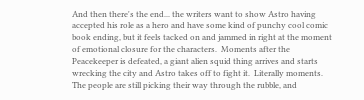And then there's the end... the writers want to show Astro having accepted his role as a hero and have some kind of punchy cool comic book ending, but it feels tacked on and jammed in right at the moment of emotional closure for the characters.  Moments after the Peacekeeper is defeated, a giant alien squid thing arrives and starts wrecking the city and Astro takes off to fight it.  Literally moments.  The people are still picking their way through the rubble, and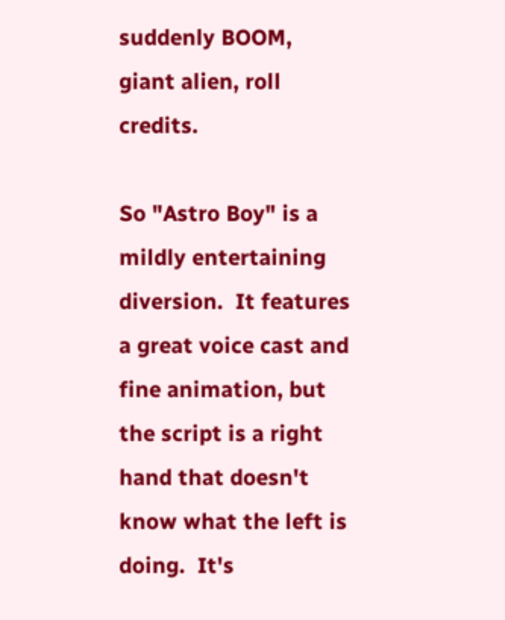suddenly BOOM, giant alien, roll credits.

So "Astro Boy" is a mildly entertaining diversion.  It features a great voice cast and fine animation, but the script is a right hand that doesn't know what the left is doing.  It's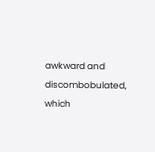awkward and discombobulated, which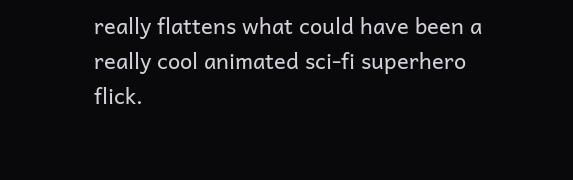really flattens what could have been a really cool animated sci-fi superhero flick.